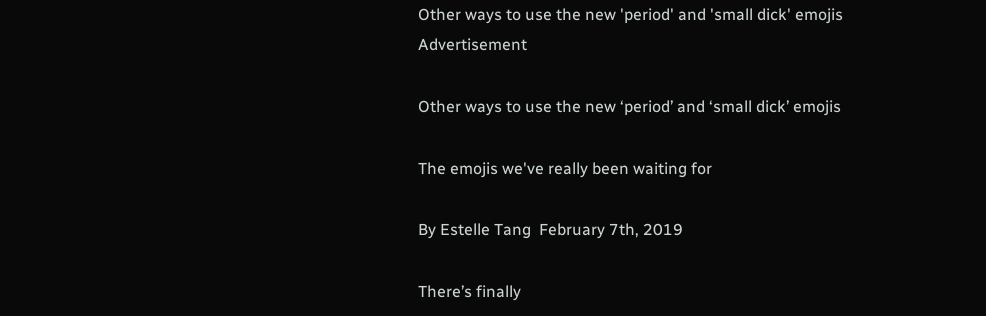Other ways to use the new 'period' and 'small dick' emojis Advertisement

Other ways to use the new ‘period’ and ‘small dick’ emojis

The emojis we've really been waiting for

By Estelle Tang  February 7th, 2019

There’s finally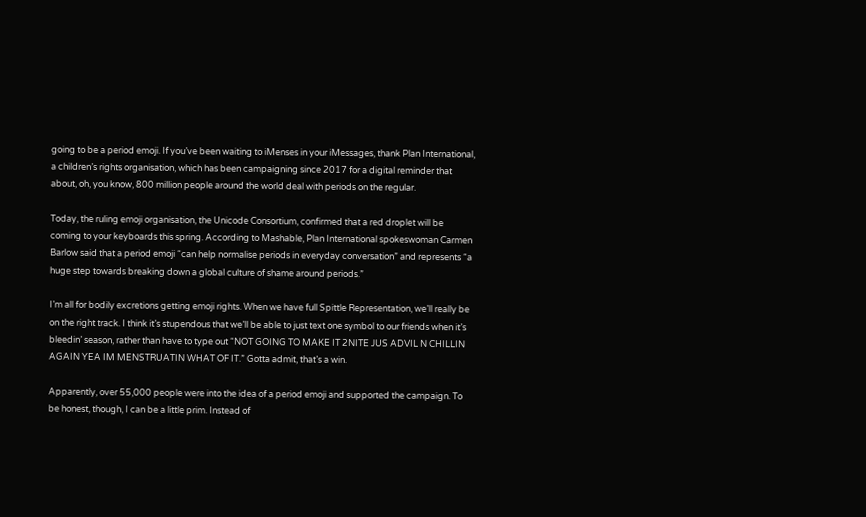going to be a period emoji. If you’ve been waiting to iMenses in your iMessages, thank Plan International, a children’s rights organisation, which has been campaigning since 2017 for a digital reminder that about, oh, you know, 800 million people around the world deal with periods on the regular.

Today, the ruling emoji organisation, the Unicode Consortium, confirmed that a red droplet will be coming to your keyboards this spring. According to Mashable, Plan International spokeswoman Carmen Barlow said that a period emoji “can help normalise periods in everyday conversation” and represents “a huge step towards breaking down a global culture of shame around periods.”

I’m all for bodily excretions getting emoji rights. When we have full Spittle Representation, we’ll really be on the right track. I think it’s stupendous that we’ll be able to just text one symbol to our friends when it’s bleedin’ season, rather than have to type out “NOT GOING TO MAKE IT 2NITE JUS ADVIL N CHILLIN AGAIN YEA IM MENSTRUATIN WHAT OF IT.” Gotta admit, that’s a win.

Apparently, over 55,000 people were into the idea of a period emoji and supported the campaign. To be honest, though, I can be a little prim. Instead of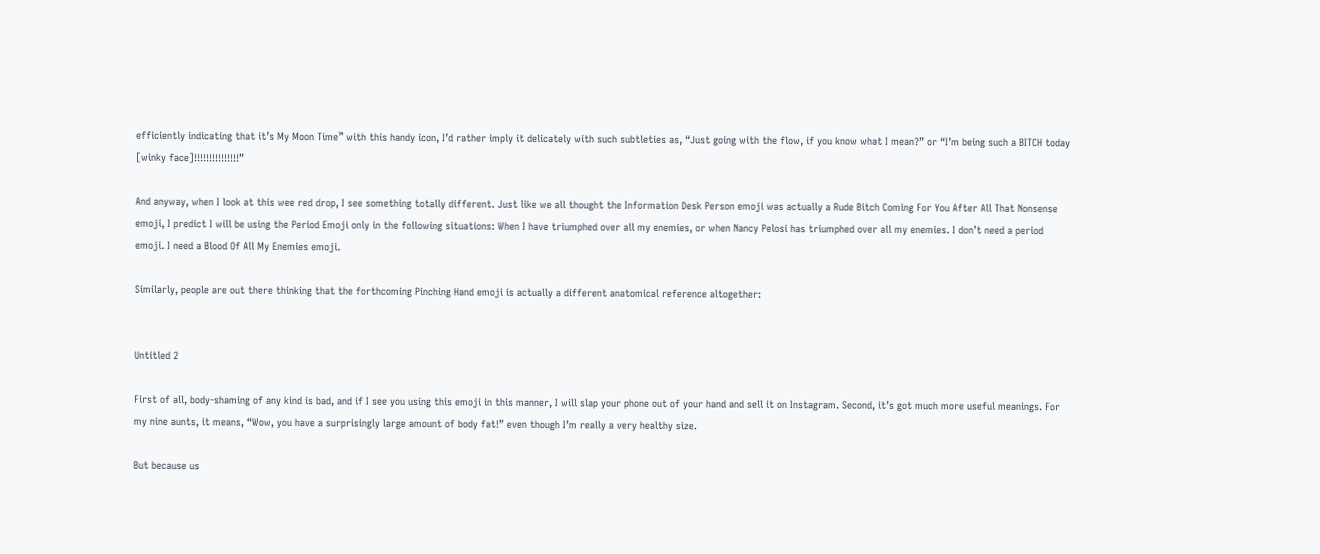efficiently indicating that it’s My Moon Time™ with this handy icon, I’d rather imply it delicately with such subtleties as, “Just going with the flow, if you know what I mean?” or “I’m being such a BITCH today [winky face]!!!!!!!!!!!!!!!”

And anyway, when I look at this wee red drop, I see something totally different. Just like we all thought the Information Desk Person emoji was actually a Rude Bitch Coming For You After All That Nonsense emoji, I predict I will be using the Period Emoji only in the following situations: When I have triumphed over all my enemies, or when Nancy Pelosi has triumphed over all my enemies. I don’t need a period emoji. I need a Blood Of All My Enemies emoji.

Similarly, people are out there thinking that the forthcoming Pinching Hand emoji is actually a different anatomical reference altogether:


Untitled 2

First of all, body-shaming of any kind is bad, and if I see you using this emoji in this manner, I will slap your phone out of your hand and sell it on Instagram. Second, it’s got much more useful meanings. For my nine aunts, it means, “Wow, you have a surprisingly large amount of body fat!” even though I’m really a very healthy size.

But because us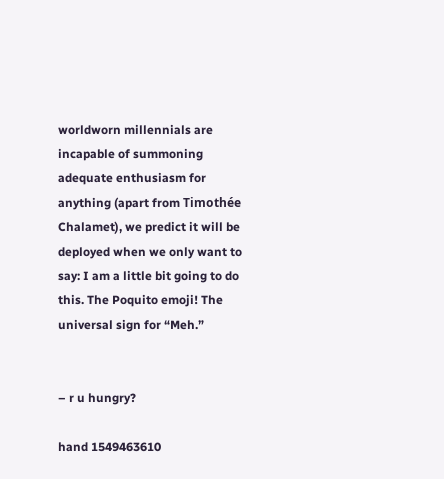worldworn millennials are incapable of summoning adequate enthusiasm for anything (apart from Timothée Chalamet), we predict it will be deployed when we only want to say: I am a little bit going to do this. The Poquito emoji! The universal sign for “Meh.”


– r u hungry?

hand 1549463610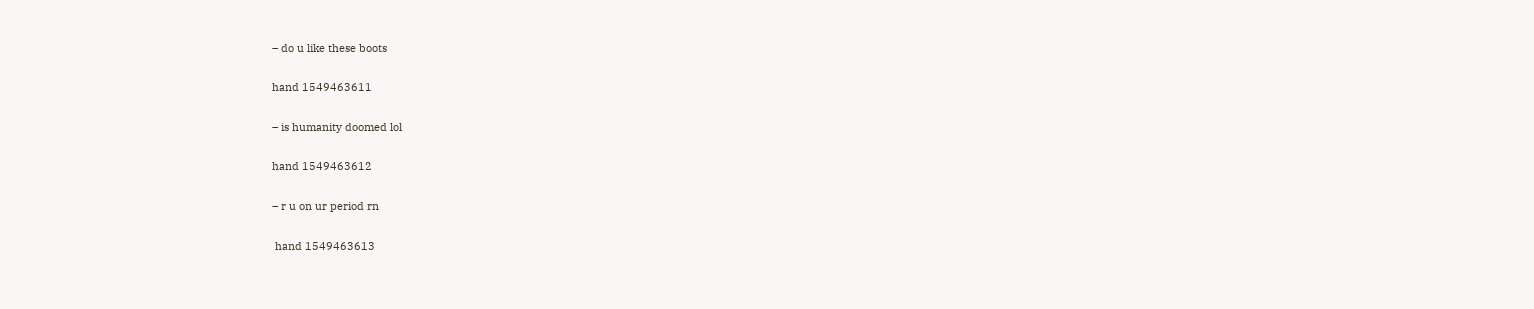– do u like these boots

hand 1549463611

– is humanity doomed lol

hand 1549463612

– r u on ur period rn

 hand 1549463613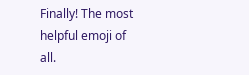Finally! The most helpful emoji of all.